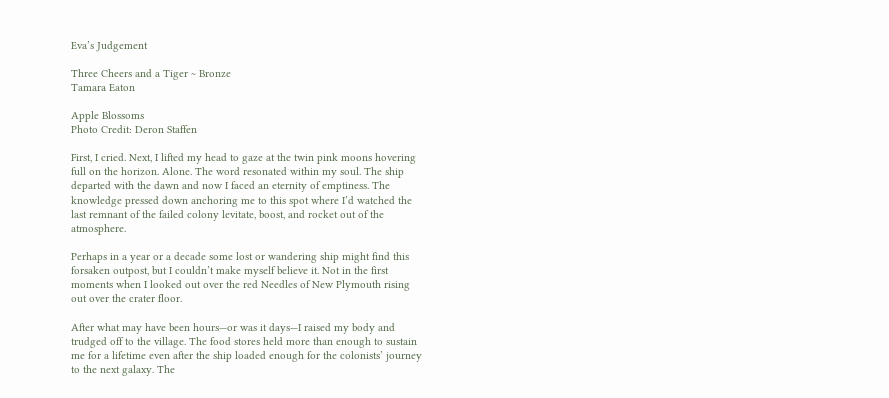Eva’s Judgement

Three Cheers and a Tiger ~ Bronze
Tamara Eaton

Apple Blossoms
Photo Credit: Deron Staffen

First, I cried. Next, I lifted my head to gaze at the twin pink moons hovering full on the horizon. Alone. The word resonated within my soul. The ship departed with the dawn and now I faced an eternity of emptiness. The knowledge pressed down anchoring me to this spot where I’d watched the last remnant of the failed colony levitate, boost, and rocket out of the atmosphere.

Perhaps in a year or a decade some lost or wandering ship might find this forsaken outpost, but I couldn’t make myself believe it. Not in the first moments when I looked out over the red Needles of New Plymouth rising out over the crater floor.

After what may have been hours—or was it days—I raised my body and trudged off to the village. The food stores held more than enough to sustain me for a lifetime even after the ship loaded enough for the colonists’ journey to the next galaxy. The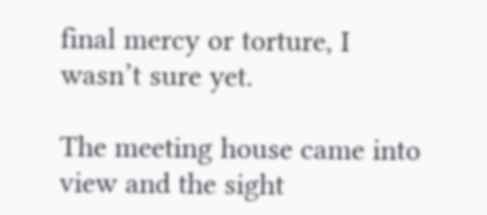final mercy or torture, I wasn’t sure yet.

The meeting house came into view and the sight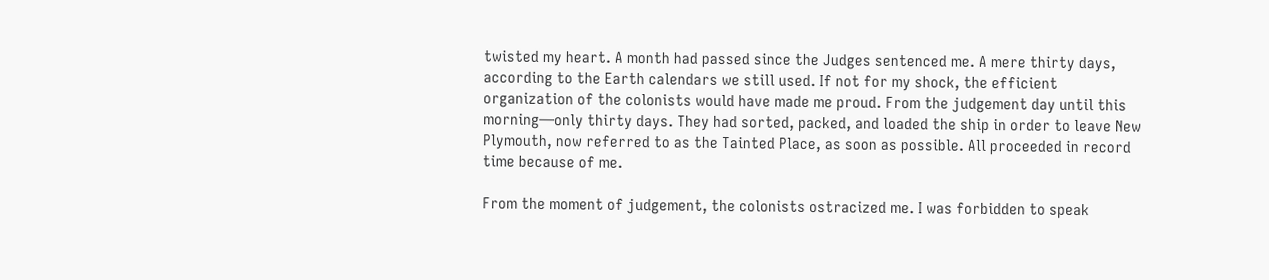twisted my heart. A month had passed since the Judges sentenced me. A mere thirty days, according to the Earth calendars we still used. If not for my shock, the efficient organization of the colonists would have made me proud. From the judgement day until this morning—only thirty days. They had sorted, packed, and loaded the ship in order to leave New Plymouth, now referred to as the Tainted Place, as soon as possible. All proceeded in record time because of me.

From the moment of judgement, the colonists ostracized me. I was forbidden to speak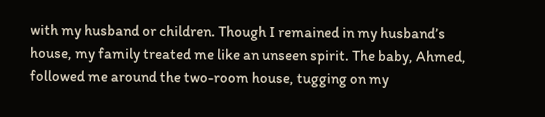with my husband or children. Though I remained in my husband’s house, my family treated me like an unseen spirit. The baby, Ahmed, followed me around the two-room house, tugging on my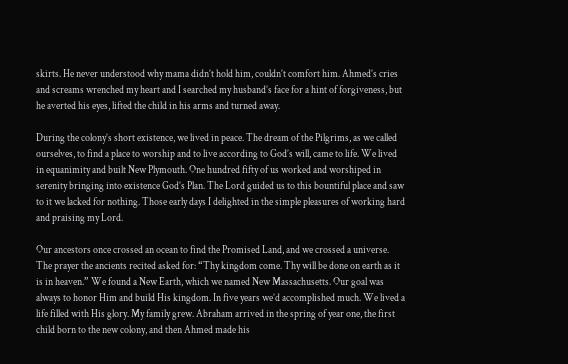skirts. He never understood why mama didn’t hold him, couldn’t comfort him. Ahmed’s cries and screams wrenched my heart and I searched my husband’s face for a hint of forgiveness, but he averted his eyes, lifted the child in his arms and turned away.

During the colony’s short existence, we lived in peace. The dream of the Pilgrims, as we called ourselves, to find a place to worship and to live according to God’s will, came to life. We lived in equanimity and built New Plymouth. One hundred fifty of us worked and worshiped in serenity bringing into existence God’s Plan. The Lord guided us to this bountiful place and saw to it we lacked for nothing. Those early days I delighted in the simple pleasures of working hard and praising my Lord.

Our ancestors once crossed an ocean to find the Promised Land, and we crossed a universe. The prayer the ancients recited asked for: “Thy kingdom come. Thy will be done on earth as it is in heaven.” We found a New Earth, which we named New Massachusetts. Our goal was always to honor Him and build His kingdom. In five years we’d accomplished much. We lived a life filled with His glory. My family grew. Abraham arrived in the spring of year one, the first child born to the new colony, and then Ahmed made his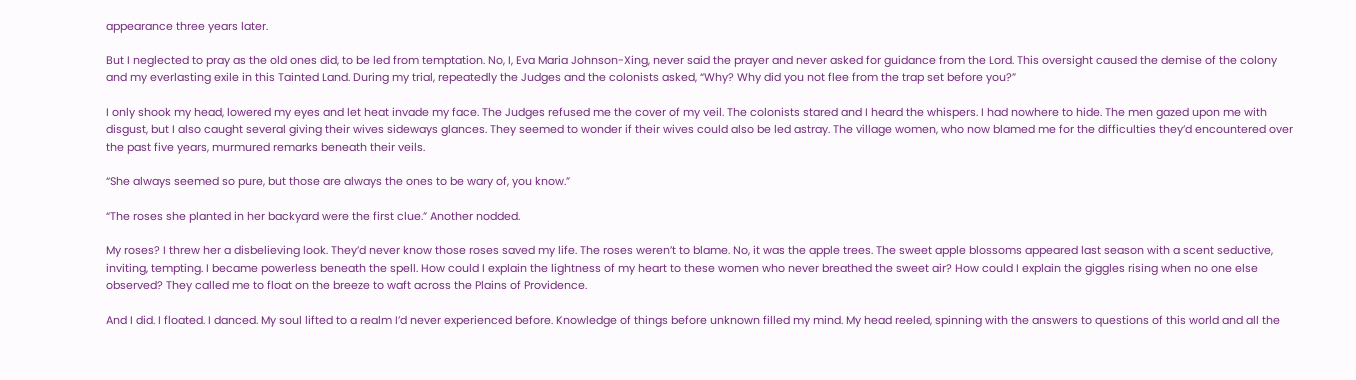appearance three years later.

But I neglected to pray as the old ones did, to be led from temptation. No, I, Eva Maria Johnson-Xing, never said the prayer and never asked for guidance from the Lord. This oversight caused the demise of the colony and my everlasting exile in this Tainted Land. During my trial, repeatedly the Judges and the colonists asked, “Why? Why did you not flee from the trap set before you?”

I only shook my head, lowered my eyes and let heat invade my face. The Judges refused me the cover of my veil. The colonists stared and I heard the whispers. I had nowhere to hide. The men gazed upon me with disgust, but I also caught several giving their wives sideways glances. They seemed to wonder if their wives could also be led astray. The village women, who now blamed me for the difficulties they’d encountered over the past five years, murmured remarks beneath their veils.

“She always seemed so pure, but those are always the ones to be wary of, you know.”

“The roses she planted in her backyard were the first clue.” Another nodded.

My roses? I threw her a disbelieving look. They’d never know those roses saved my life. The roses weren’t to blame. No, it was the apple trees. The sweet apple blossoms appeared last season with a scent seductive, inviting, tempting. I became powerless beneath the spell. How could I explain the lightness of my heart to these women who never breathed the sweet air? How could I explain the giggles rising when no one else observed? They called me to float on the breeze to waft across the Plains of Providence.

And I did. I floated. I danced. My soul lifted to a realm I’d never experienced before. Knowledge of things before unknown filled my mind. My head reeled, spinning with the answers to questions of this world and all the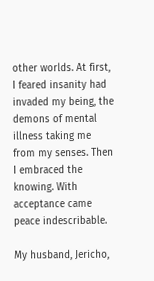other worlds. At first, I feared insanity had invaded my being, the demons of mental illness taking me from my senses. Then I embraced the knowing. With acceptance came peace indescribable.

My husband, Jericho,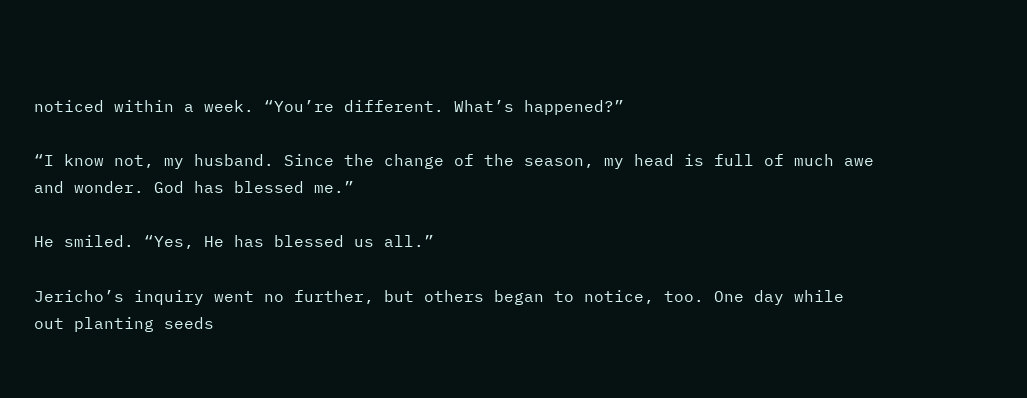noticed within a week. “You’re different. What’s happened?”

“I know not, my husband. Since the change of the season, my head is full of much awe and wonder. God has blessed me.”

He smiled. “Yes, He has blessed us all.”

Jericho’s inquiry went no further, but others began to notice, too. One day while out planting seeds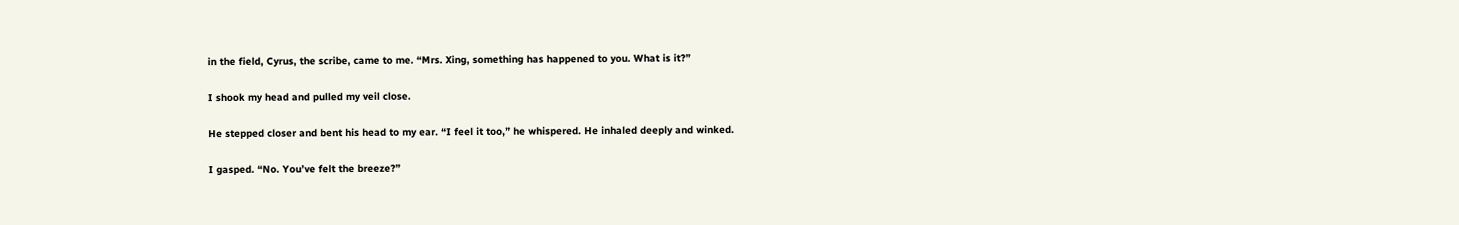in the field, Cyrus, the scribe, came to me. “Mrs. Xing, something has happened to you. What is it?”

I shook my head and pulled my veil close.

He stepped closer and bent his head to my ear. “I feel it too,” he whispered. He inhaled deeply and winked.

I gasped. “No. You’ve felt the breeze?”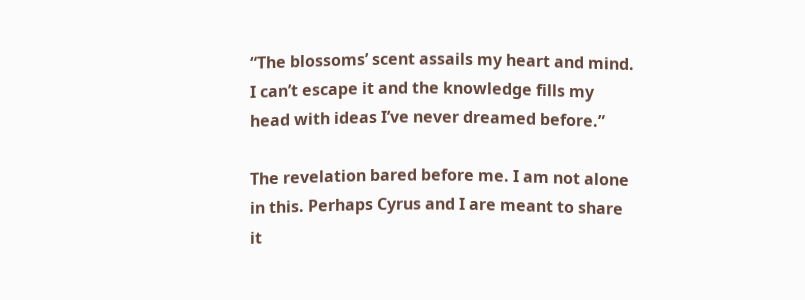“The blossoms’ scent assails my heart and mind. I can’t escape it and the knowledge fills my head with ideas I’ve never dreamed before.”

The revelation bared before me. I am not alone in this. Perhaps Cyrus and I are meant to share it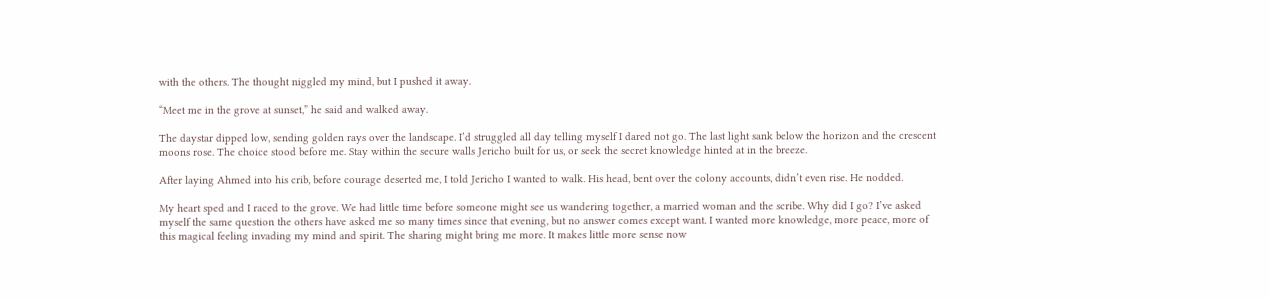with the others. The thought niggled my mind, but I pushed it away.

“Meet me in the grove at sunset,” he said and walked away.

The daystar dipped low, sending golden rays over the landscape. I’d struggled all day telling myself I dared not go. The last light sank below the horizon and the crescent moons rose. The choice stood before me. Stay within the secure walls Jericho built for us, or seek the secret knowledge hinted at in the breeze.

After laying Ahmed into his crib, before courage deserted me, I told Jericho I wanted to walk. His head, bent over the colony accounts, didn’t even rise. He nodded.

My heart sped and I raced to the grove. We had little time before someone might see us wandering together, a married woman and the scribe. Why did I go? I’ve asked myself the same question the others have asked me so many times since that evening, but no answer comes except want. I wanted more knowledge, more peace, more of this magical feeling invading my mind and spirit. The sharing might bring me more. It makes little more sense now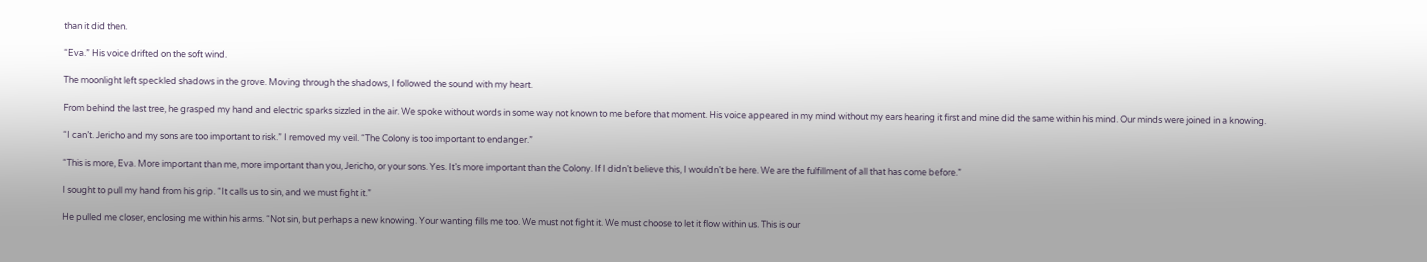than it did then.

“Eva.” His voice drifted on the soft wind.

The moonlight left speckled shadows in the grove. Moving through the shadows, I followed the sound with my heart.

From behind the last tree, he grasped my hand and electric sparks sizzled in the air. We spoke without words in some way not known to me before that moment. His voice appeared in my mind without my ears hearing it first and mine did the same within his mind. Our minds were joined in a knowing.

“I can’t. Jericho and my sons are too important to risk.” I removed my veil. “The Colony is too important to endanger.”

“This is more, Eva. More important than me, more important than you, Jericho, or your sons. Yes. It’s more important than the Colony. If I didn’t believe this, I wouldn’t be here. We are the fulfillment of all that has come before.”

I sought to pull my hand from his grip. “It calls us to sin, and we must fight it.”

He pulled me closer, enclosing me within his arms. “Not sin, but perhaps a new knowing. Your wanting fills me too. We must not fight it. We must choose to let it flow within us. This is our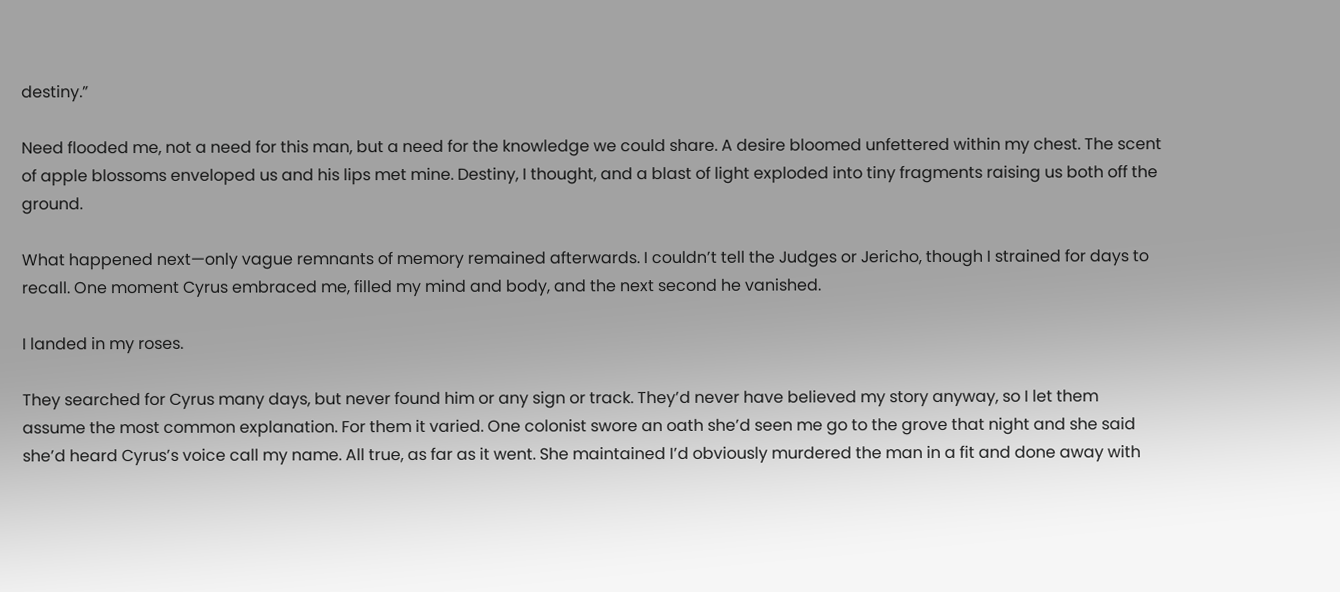destiny.”

Need flooded me, not a need for this man, but a need for the knowledge we could share. A desire bloomed unfettered within my chest. The scent of apple blossoms enveloped us and his lips met mine. Destiny, I thought, and a blast of light exploded into tiny fragments raising us both off the ground.

What happened next—only vague remnants of memory remained afterwards. I couldn’t tell the Judges or Jericho, though I strained for days to recall. One moment Cyrus embraced me, filled my mind and body, and the next second he vanished.

I landed in my roses.

They searched for Cyrus many days, but never found him or any sign or track. They’d never have believed my story anyway, so I let them assume the most common explanation. For them it varied. One colonist swore an oath she’d seen me go to the grove that night and she said she’d heard Cyrus’s voice call my name. All true, as far as it went. She maintained I’d obviously murdered the man in a fit and done away with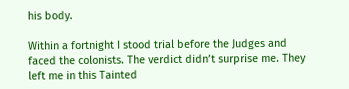his body.

Within a fortnight I stood trial before the Judges and faced the colonists. The verdict didn’t surprise me. They left me in this Tainted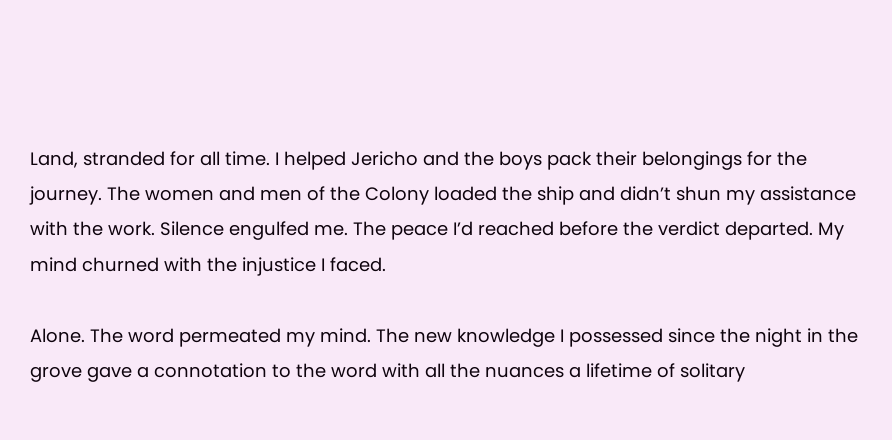Land, stranded for all time. I helped Jericho and the boys pack their belongings for the journey. The women and men of the Colony loaded the ship and didn’t shun my assistance with the work. Silence engulfed me. The peace I’d reached before the verdict departed. My mind churned with the injustice I faced.

Alone. The word permeated my mind. The new knowledge I possessed since the night in the grove gave a connotation to the word with all the nuances a lifetime of solitary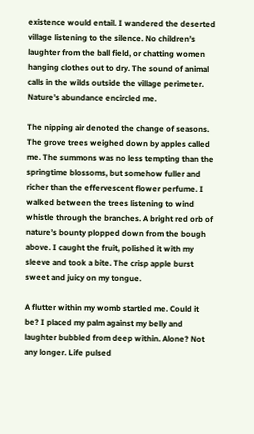existence would entail. I wandered the deserted village listening to the silence. No children’s laughter from the ball field, or chatting women hanging clothes out to dry. The sound of animal calls in the wilds outside the village perimeter. Nature’s abundance encircled me.

The nipping air denoted the change of seasons. The grove trees weighed down by apples called me. The summons was no less tempting than the springtime blossoms, but somehow fuller and richer than the effervescent flower perfume. I walked between the trees listening to wind whistle through the branches. A bright red orb of nature’s bounty plopped down from the bough above. I caught the fruit, polished it with my sleeve and took a bite. The crisp apple burst sweet and juicy on my tongue.

A flutter within my womb startled me. Could it be? I placed my palm against my belly and laughter bubbled from deep within. Alone? Not any longer. Life pulsed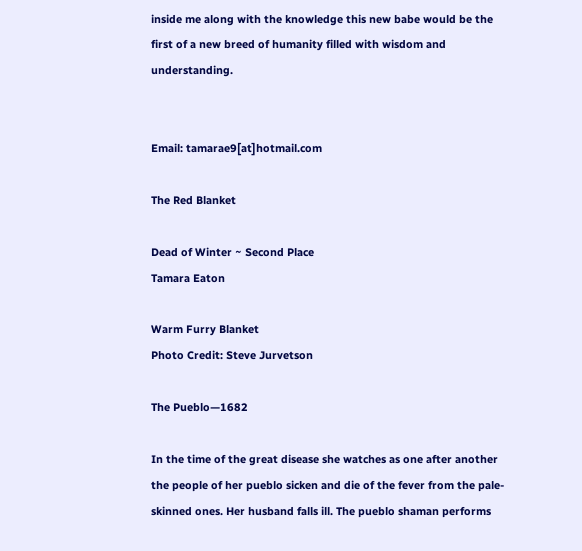inside me along with the knowledge this new babe would be the first of a new breed of humanity filled with wisdom and understanding.


Email: tamarae9[at]hotmail.com

The Red Blanket

Dead of Winter ~ Second Place
Tamara Eaton

Warm Furry Blanket
Photo Credit: Steve Jurvetson

The Pueblo—1682

In the time of the great disease she watches as one after another the people of her pueblo sicken and die of the fever from the pale-skinned ones. Her husband falls ill. The pueblo shaman performs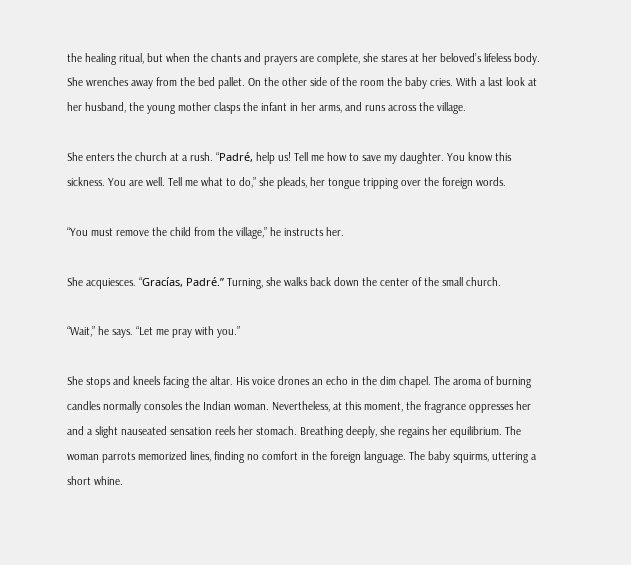the healing ritual, but when the chants and prayers are complete, she stares at her beloved’s lifeless body. She wrenches away from the bed pallet. On the other side of the room the baby cries. With a last look at her husband, the young mother clasps the infant in her arms, and runs across the village.

She enters the church at a rush. “Padré, help us! Tell me how to save my daughter. You know this sickness. You are well. Tell me what to do,” she pleads, her tongue tripping over the foreign words.

“You must remove the child from the village,” he instructs her.

She acquiesces. “Gracías, Padré.” Turning, she walks back down the center of the small church.

“Wait,” he says. “Let me pray with you.”

She stops and kneels facing the altar. His voice drones an echo in the dim chapel. The aroma of burning candles normally consoles the Indian woman. Nevertheless, at this moment, the fragrance oppresses her and a slight nauseated sensation reels her stomach. Breathing deeply, she regains her equilibrium. The woman parrots memorized lines, finding no comfort in the foreign language. The baby squirms, uttering a short whine.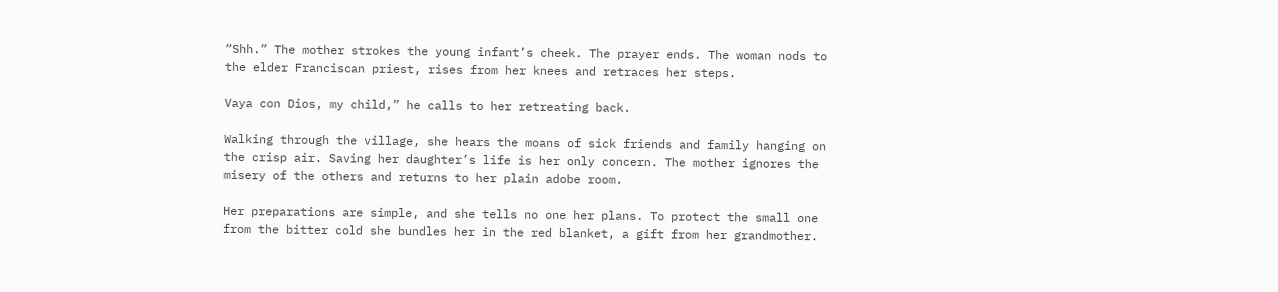“Shh.” The mother strokes the young infant’s cheek. The prayer ends. The woman nods to the elder Franciscan priest, rises from her knees and retraces her steps.

Vaya con Dios, my child,” he calls to her retreating back.

Walking through the village, she hears the moans of sick friends and family hanging on the crisp air. Saving her daughter’s life is her only concern. The mother ignores the misery of the others and returns to her plain adobe room.

Her preparations are simple, and she tells no one her plans. To protect the small one from the bitter cold she bundles her in the red blanket, a gift from her grandmother.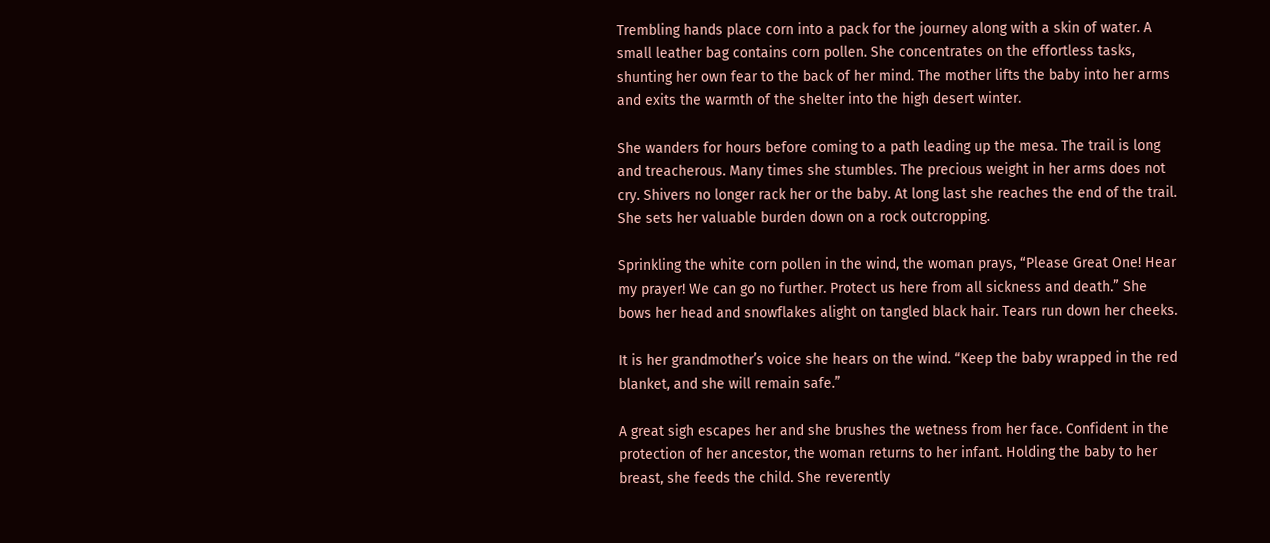Trembling hands place corn into a pack for the journey along with a skin of water. A small leather bag contains corn pollen. She concentrates on the effortless tasks, shunting her own fear to the back of her mind. The mother lifts the baby into her arms and exits the warmth of the shelter into the high desert winter.

She wanders for hours before coming to a path leading up the mesa. The trail is long and treacherous. Many times she stumbles. The precious weight in her arms does not cry. Shivers no longer rack her or the baby. At long last she reaches the end of the trail. She sets her valuable burden down on a rock outcropping.

Sprinkling the white corn pollen in the wind, the woman prays, “Please Great One! Hear my prayer! We can go no further. Protect us here from all sickness and death.” She bows her head and snowflakes alight on tangled black hair. Tears run down her cheeks.

It is her grandmother’s voice she hears on the wind. “Keep the baby wrapped in the red blanket, and she will remain safe.”

A great sigh escapes her and she brushes the wetness from her face. Confident in the protection of her ancestor, the woman returns to her infant. Holding the baby to her breast, she feeds the child. She reverently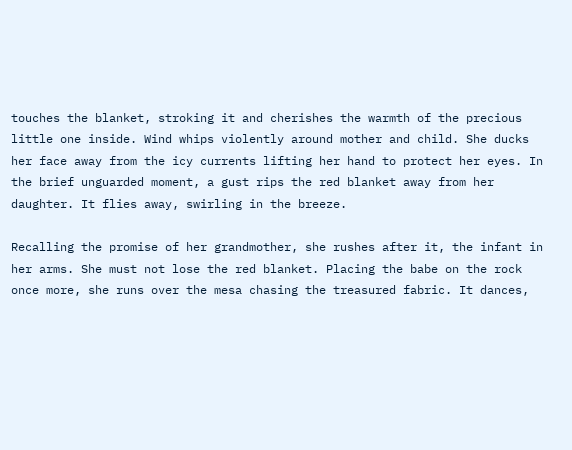touches the blanket, stroking it and cherishes the warmth of the precious little one inside. Wind whips violently around mother and child. She ducks her face away from the icy currents lifting her hand to protect her eyes. In the brief unguarded moment, a gust rips the red blanket away from her daughter. It flies away, swirling in the breeze.

Recalling the promise of her grandmother, she rushes after it, the infant in her arms. She must not lose the red blanket. Placing the babe on the rock once more, she runs over the mesa chasing the treasured fabric. It dances,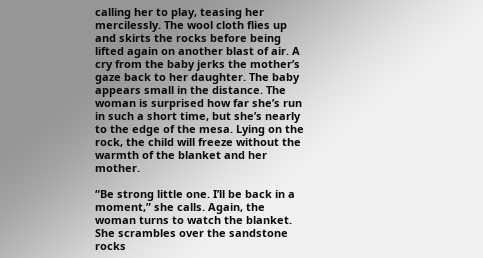calling her to play, teasing her mercilessly. The wool cloth flies up and skirts the rocks before being lifted again on another blast of air. A cry from the baby jerks the mother’s gaze back to her daughter. The baby appears small in the distance. The woman is surprised how far she’s run in such a short time, but she’s nearly to the edge of the mesa. Lying on the rock, the child will freeze without the warmth of the blanket and her mother.

“Be strong little one. I’ll be back in a moment,” she calls. Again, the woman turns to watch the blanket. She scrambles over the sandstone rocks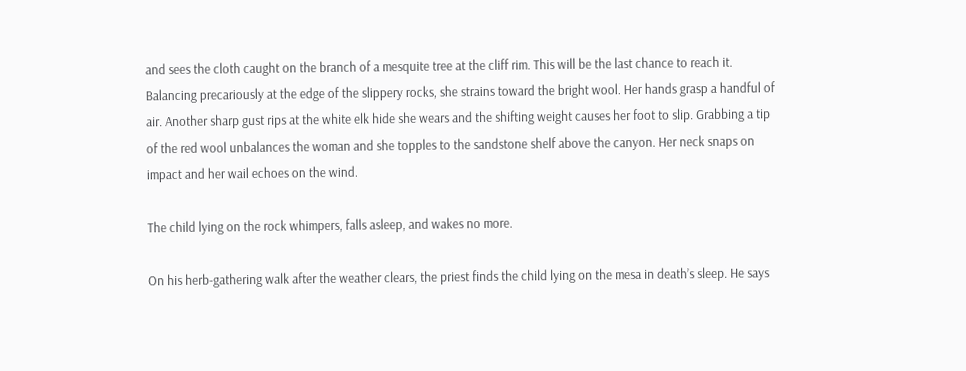and sees the cloth caught on the branch of a mesquite tree at the cliff rim. This will be the last chance to reach it. Balancing precariously at the edge of the slippery rocks, she strains toward the bright wool. Her hands grasp a handful of air. Another sharp gust rips at the white elk hide she wears and the shifting weight causes her foot to slip. Grabbing a tip of the red wool unbalances the woman and she topples to the sandstone shelf above the canyon. Her neck snaps on impact and her wail echoes on the wind.

The child lying on the rock whimpers, falls asleep, and wakes no more.

On his herb-gathering walk after the weather clears, the priest finds the child lying on the mesa in death’s sleep. He says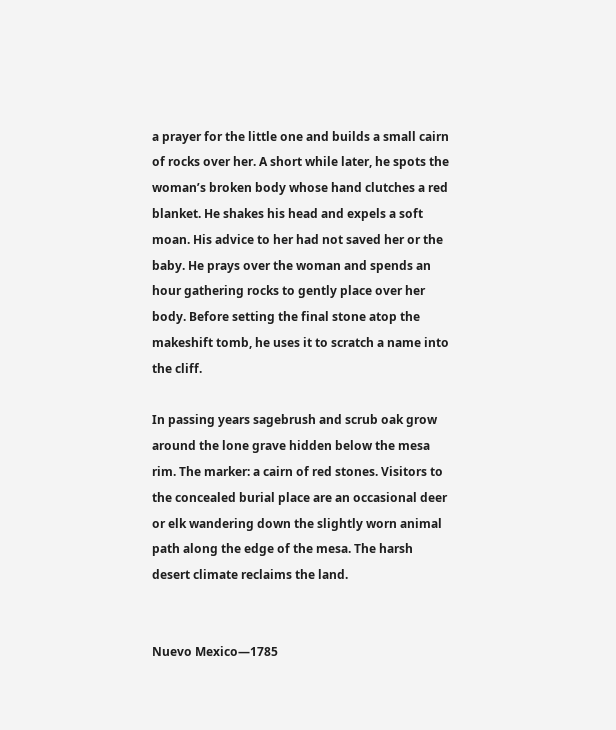a prayer for the little one and builds a small cairn of rocks over her. A short while later, he spots the woman’s broken body whose hand clutches a red blanket. He shakes his head and expels a soft moan. His advice to her had not saved her or the baby. He prays over the woman and spends an hour gathering rocks to gently place over her body. Before setting the final stone atop the makeshift tomb, he uses it to scratch a name into the cliff.

In passing years sagebrush and scrub oak grow around the lone grave hidden below the mesa rim. The marker: a cairn of red stones. Visitors to the concealed burial place are an occasional deer or elk wandering down the slightly worn animal path along the edge of the mesa. The harsh desert climate reclaims the land.


Nuevo Mexico—1785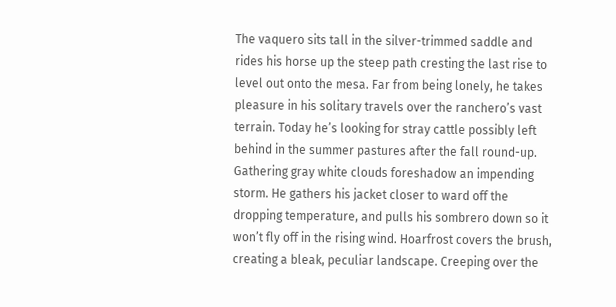The vaquero sits tall in the silver-trimmed saddle and rides his horse up the steep path cresting the last rise to level out onto the mesa. Far from being lonely, he takes pleasure in his solitary travels over the ranchero’s vast terrain. Today he’s looking for stray cattle possibly left behind in the summer pastures after the fall round-up. Gathering gray white clouds foreshadow an impending storm. He gathers his jacket closer to ward off the dropping temperature, and pulls his sombrero down so it won’t fly off in the rising wind. Hoarfrost covers the brush, creating a bleak, peculiar landscape. Creeping over the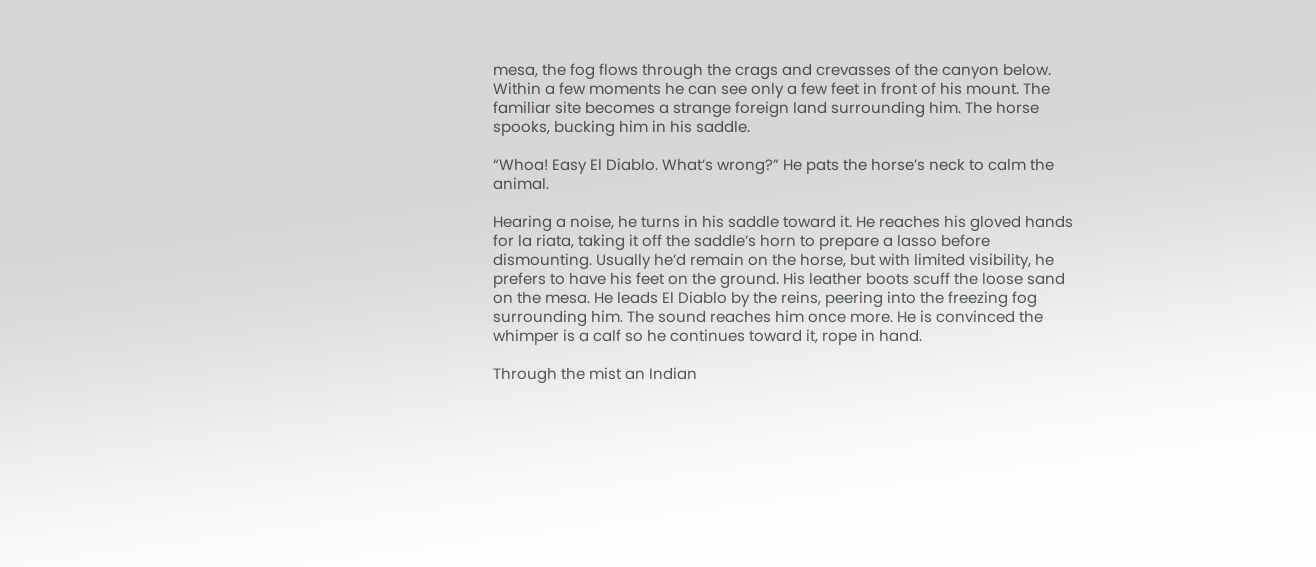mesa, the fog flows through the crags and crevasses of the canyon below. Within a few moments he can see only a few feet in front of his mount. The familiar site becomes a strange foreign land surrounding him. The horse spooks, bucking him in his saddle.

“Whoa! Easy El Diablo. What’s wrong?” He pats the horse’s neck to calm the animal.

Hearing a noise, he turns in his saddle toward it. He reaches his gloved hands for la riata, taking it off the saddle’s horn to prepare a lasso before dismounting. Usually he’d remain on the horse, but with limited visibility, he prefers to have his feet on the ground. His leather boots scuff the loose sand on the mesa. He leads El Diablo by the reins, peering into the freezing fog surrounding him. The sound reaches him once more. He is convinced the whimper is a calf so he continues toward it, rope in hand.

Through the mist an Indian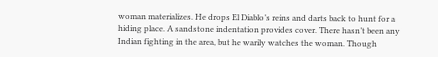woman materializes. He drops El Diablo’s reins and darts back to hunt for a hiding place. A sandstone indentation provides cover. There hasn’t been any Indian fighting in the area, but he warily watches the woman. Though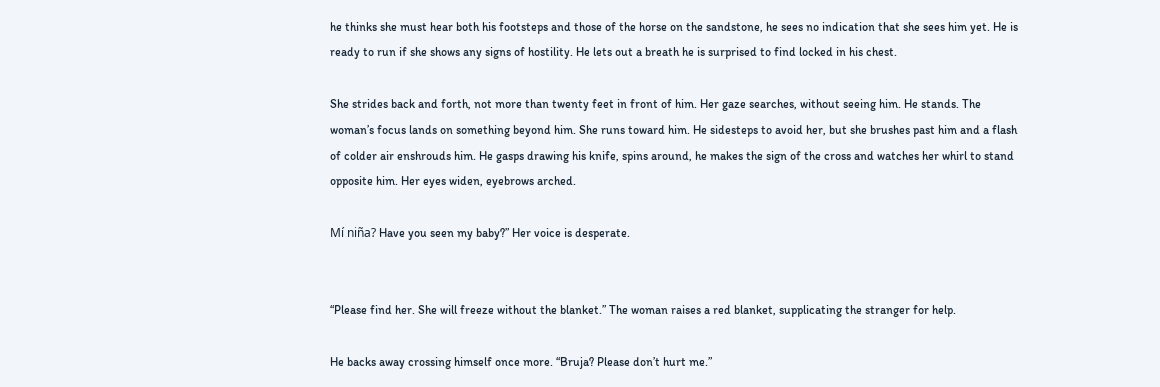he thinks she must hear both his footsteps and those of the horse on the sandstone, he sees no indication that she sees him yet. He is ready to run if she shows any signs of hostility. He lets out a breath he is surprised to find locked in his chest.

She strides back and forth, not more than twenty feet in front of him. Her gaze searches, without seeing him. He stands. The woman’s focus lands on something beyond him. She runs toward him. He sidesteps to avoid her, but she brushes past him and a flash of colder air enshrouds him. He gasps drawing his knife, spins around, he makes the sign of the cross and watches her whirl to stand opposite him. Her eyes widen, eyebrows arched.

Mí niña? Have you seen my baby?” Her voice is desperate.


“Please find her. She will freeze without the blanket.” The woman raises a red blanket, supplicating the stranger for help.

He backs away crossing himself once more. “Bruja? Please don’t hurt me.”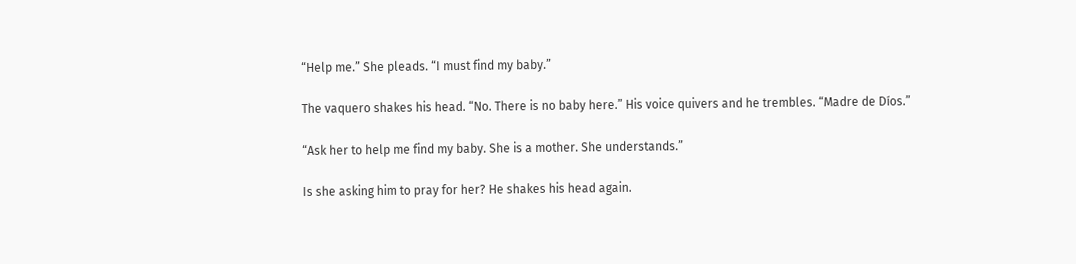“Help me.” She pleads. “I must find my baby.”

The vaquero shakes his head. “No. There is no baby here.” His voice quivers and he trembles. “Madre de Díos.”

“Ask her to help me find my baby. She is a mother. She understands.”

Is she asking him to pray for her? He shakes his head again.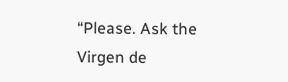“Please. Ask the Virgen de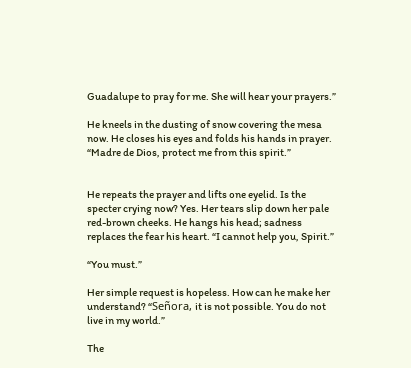Guadalupe to pray for me. She will hear your prayers.”

He kneels in the dusting of snow covering the mesa now. He closes his eyes and folds his hands in prayer. “Madre de Dios, protect me from this spirit.”


He repeats the prayer and lifts one eyelid. Is the specter crying now? Yes. Her tears slip down her pale red-brown cheeks. He hangs his head; sadness replaces the fear his heart. “I cannot help you, Spirit.”

“You must.”

Her simple request is hopeless. How can he make her understand? “Señora, it is not possible. You do not live in my world.”

The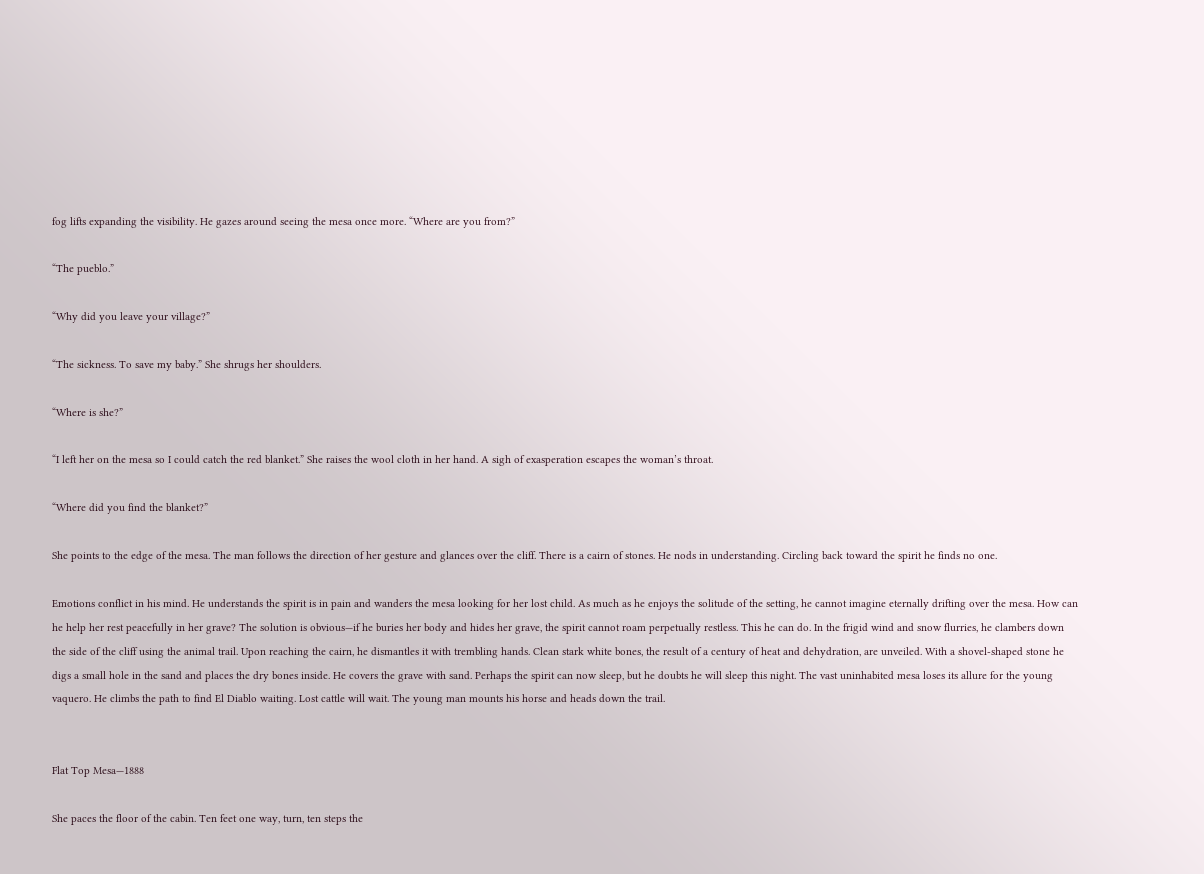fog lifts expanding the visibility. He gazes around seeing the mesa once more. “Where are you from?”

“The pueblo.”

“Why did you leave your village?”

“The sickness. To save my baby.” She shrugs her shoulders.

“Where is she?”

“I left her on the mesa so I could catch the red blanket.” She raises the wool cloth in her hand. A sigh of exasperation escapes the woman’s throat.

“Where did you find the blanket?”

She points to the edge of the mesa. The man follows the direction of her gesture and glances over the cliff. There is a cairn of stones. He nods in understanding. Circling back toward the spirit he finds no one.

Emotions conflict in his mind. He understands the spirit is in pain and wanders the mesa looking for her lost child. As much as he enjoys the solitude of the setting, he cannot imagine eternally drifting over the mesa. How can he help her rest peacefully in her grave? The solution is obvious—if he buries her body and hides her grave, the spirit cannot roam perpetually restless. This he can do. In the frigid wind and snow flurries, he clambers down the side of the cliff using the animal trail. Upon reaching the cairn, he dismantles it with trembling hands. Clean stark white bones, the result of a century of heat and dehydration, are unveiled. With a shovel-shaped stone he digs a small hole in the sand and places the dry bones inside. He covers the grave with sand. Perhaps the spirit can now sleep, but he doubts he will sleep this night. The vast uninhabited mesa loses its allure for the young vaquero. He climbs the path to find El Diablo waiting. Lost cattle will wait. The young man mounts his horse and heads down the trail.


Flat Top Mesa—1888

She paces the floor of the cabin. Ten feet one way, turn, ten steps the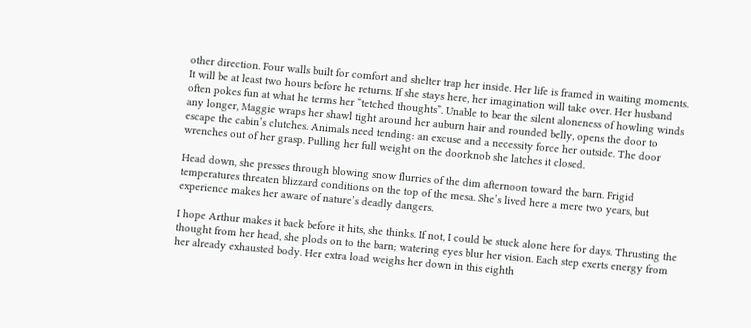other direction. Four walls built for comfort and shelter trap her inside. Her life is framed in waiting moments. It will be at least two hours before he returns. If she stays here, her imagination will take over. Her husband often pokes fun at what he terms her “tetched thoughts”. Unable to bear the silent aloneness of howling winds any longer, Maggie wraps her shawl tight around her auburn hair and rounded belly, opens the door to escape the cabin’s clutches. Animals need tending: an excuse and a necessity force her outside. The door wrenches out of her grasp. Pulling her full weight on the doorknob she latches it closed.

Head down, she presses through blowing snow flurries of the dim afternoon toward the barn. Frigid temperatures threaten blizzard conditions on the top of the mesa. She’s lived here a mere two years, but experience makes her aware of nature’s deadly dangers.

I hope Arthur makes it back before it hits, she thinks. If not, I could be stuck alone here for days. Thrusting the thought from her head, she plods on to the barn; watering eyes blur her vision. Each step exerts energy from her already exhausted body. Her extra load weighs her down in this eighth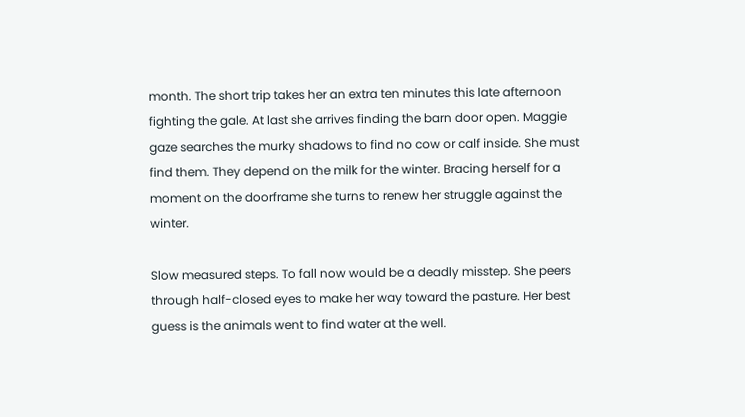month. The short trip takes her an extra ten minutes this late afternoon fighting the gale. At last she arrives finding the barn door open. Maggie gaze searches the murky shadows to find no cow or calf inside. She must find them. They depend on the milk for the winter. Bracing herself for a moment on the doorframe she turns to renew her struggle against the winter.

Slow measured steps. To fall now would be a deadly misstep. She peers through half-closed eyes to make her way toward the pasture. Her best guess is the animals went to find water at the well.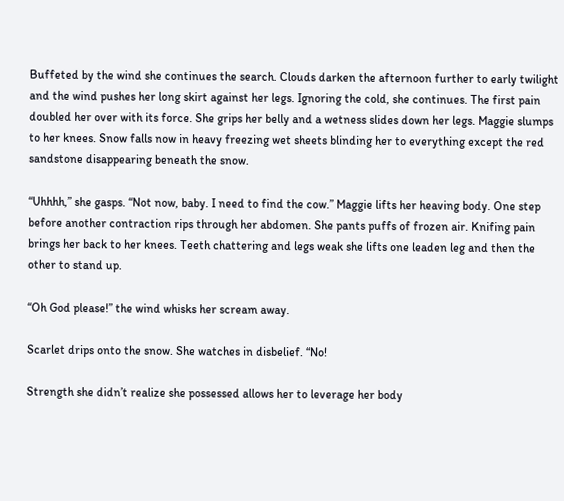Buffeted by the wind she continues the search. Clouds darken the afternoon further to early twilight and the wind pushes her long skirt against her legs. Ignoring the cold, she continues. The first pain doubled her over with its force. She grips her belly and a wetness slides down her legs. Maggie slumps to her knees. Snow falls now in heavy freezing wet sheets blinding her to everything except the red sandstone disappearing beneath the snow.

“Uhhhh,” she gasps. “Not now, baby. I need to find the cow.” Maggie lifts her heaving body. One step before another contraction rips through her abdomen. She pants puffs of frozen air. Knifing pain brings her back to her knees. Teeth chattering and legs weak she lifts one leaden leg and then the other to stand up.

“Oh God please!” the wind whisks her scream away.

Scarlet drips onto the snow. She watches in disbelief. “No!

Strength she didn’t realize she possessed allows her to leverage her body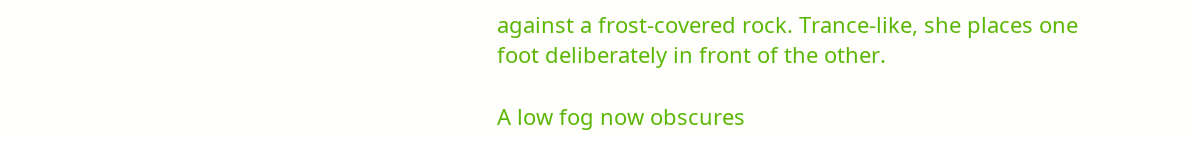against a frost-covered rock. Trance-like, she places one foot deliberately in front of the other.

A low fog now obscures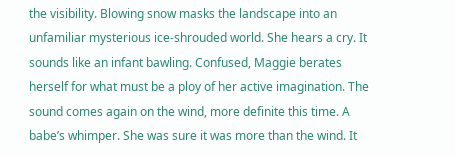the visibility. Blowing snow masks the landscape into an unfamiliar mysterious ice-shrouded world. She hears a cry. It sounds like an infant bawling. Confused, Maggie berates herself for what must be a ploy of her active imagination. The sound comes again on the wind, more definite this time. A babe’s whimper. She was sure it was more than the wind. It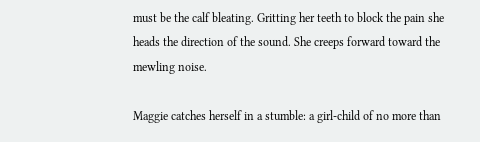must be the calf bleating. Gritting her teeth to block the pain she heads the direction of the sound. She creeps forward toward the mewling noise.

Maggie catches herself in a stumble: a girl-child of no more than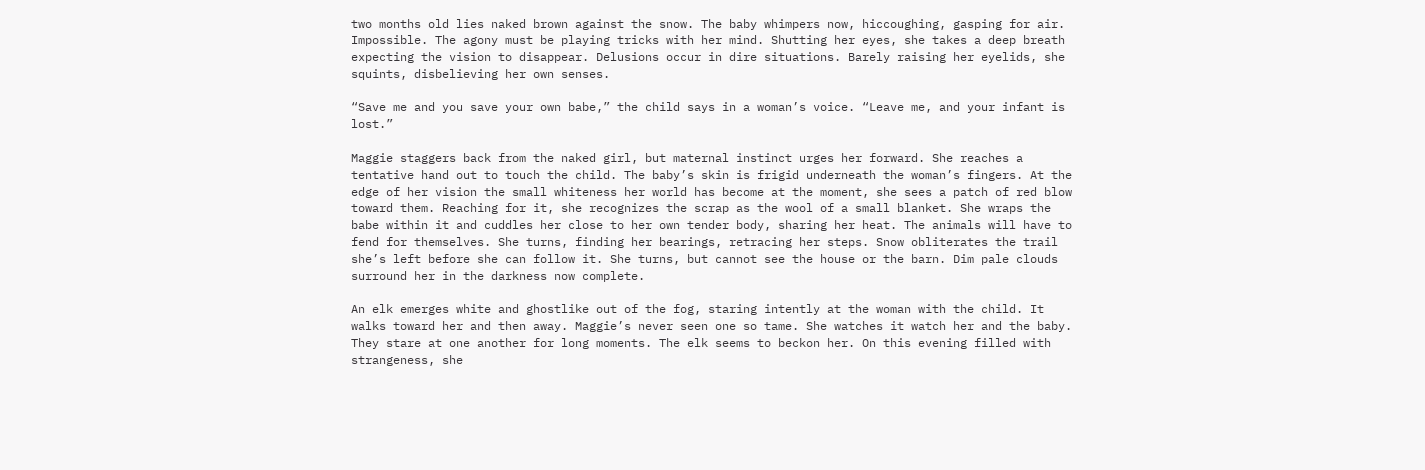two months old lies naked brown against the snow. The baby whimpers now, hiccoughing, gasping for air. Impossible. The agony must be playing tricks with her mind. Shutting her eyes, she takes a deep breath expecting the vision to disappear. Delusions occur in dire situations. Barely raising her eyelids, she squints, disbelieving her own senses.

“Save me and you save your own babe,” the child says in a woman’s voice. “Leave me, and your infant is lost.”

Maggie staggers back from the naked girl, but maternal instinct urges her forward. She reaches a tentative hand out to touch the child. The baby’s skin is frigid underneath the woman’s fingers. At the edge of her vision the small whiteness her world has become at the moment, she sees a patch of red blow toward them. Reaching for it, she recognizes the scrap as the wool of a small blanket. She wraps the babe within it and cuddles her close to her own tender body, sharing her heat. The animals will have to fend for themselves. She turns, finding her bearings, retracing her steps. Snow obliterates the trail she’s left before she can follow it. She turns, but cannot see the house or the barn. Dim pale clouds surround her in the darkness now complete.

An elk emerges white and ghostlike out of the fog, staring intently at the woman with the child. It walks toward her and then away. Maggie’s never seen one so tame. She watches it watch her and the baby. They stare at one another for long moments. The elk seems to beckon her. On this evening filled with strangeness, she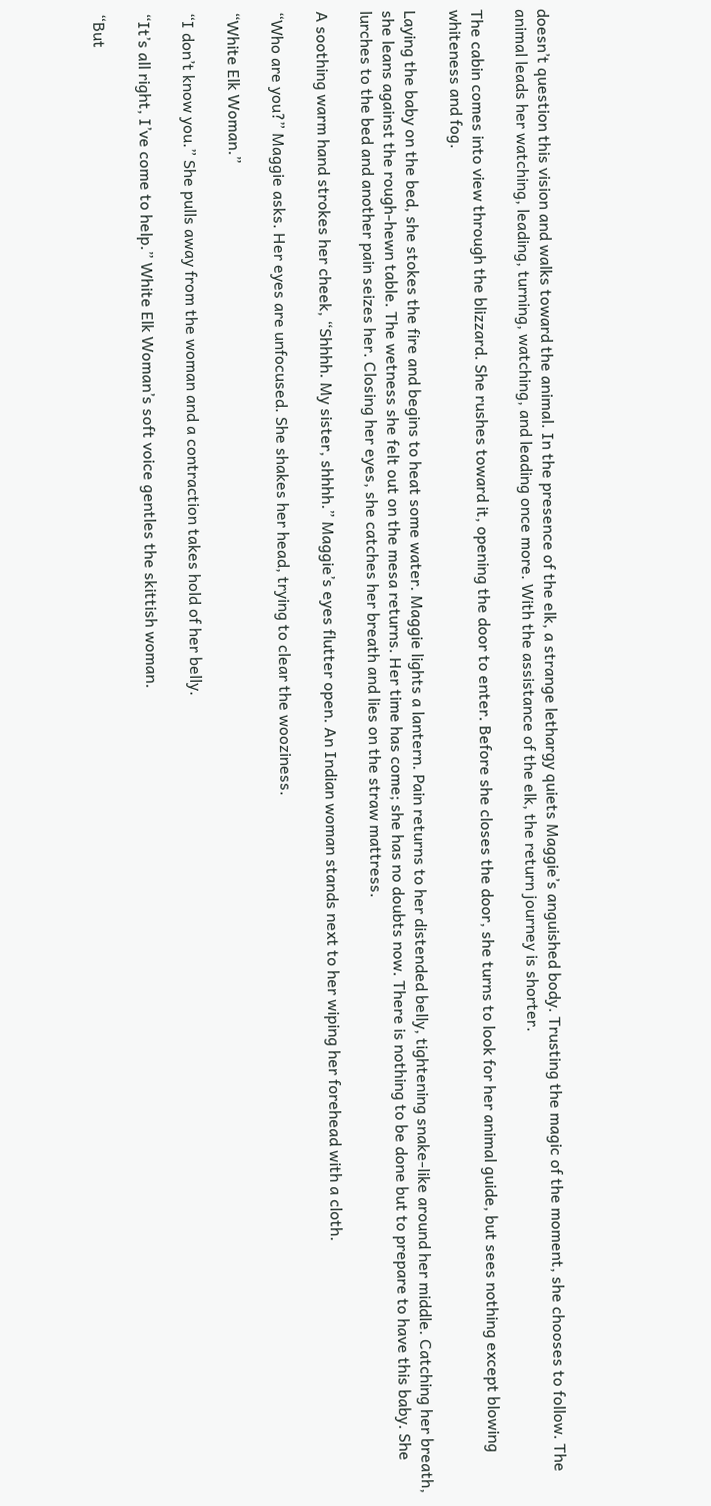doesn’t question this vision and walks toward the animal. In the presence of the elk, a strange lethargy quiets Maggie’s anguished body. Trusting the magic of the moment, she chooses to follow. The animal leads her watching, leading, turning, watching, and leading once more. With the assistance of the elk, the return journey is shorter.

The cabin comes into view through the blizzard. She rushes toward it, opening the door to enter. Before she closes the door, she turns to look for her animal guide, but sees nothing except blowing whiteness and fog.

Laying the baby on the bed, she stokes the fire and begins to heat some water. Maggie lights a lantern. Pain returns to her distended belly, tightening snake-like around her middle. Catching her breath, she leans against the rough-hewn table. The wetness she felt out on the mesa returns. Her time has come; she has no doubts now. There is nothing to be done but to prepare to have this baby. She lurches to the bed and another pain seizes her. Closing her eyes, she catches her breath and lies on the straw mattress.

A soothing warm hand strokes her cheek, “Shhhh. My sister, shhhh.” Maggie’s eyes flutter open. An Indian woman stands next to her wiping her forehead with a cloth.

“Who are you?” Maggie asks. Her eyes are unfocused. She shakes her head, trying to clear the wooziness.

“White Elk Woman.”

“I don’t know you.” She pulls away from the woman and a contraction takes hold of her belly.

“It’s all right, I’ve come to help.” White Elk Woman’s soft voice gentles the skittish woman.

“But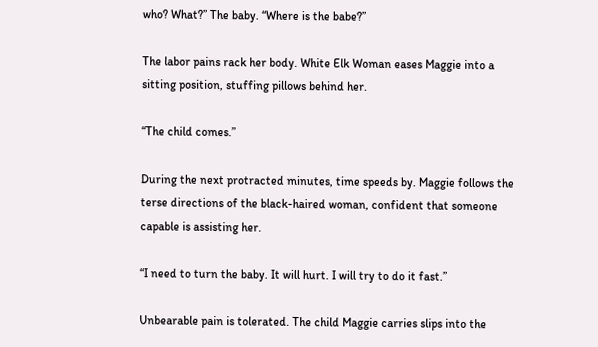who? What?” The baby. “Where is the babe?”

The labor pains rack her body. White Elk Woman eases Maggie into a sitting position, stuffing pillows behind her.

“The child comes.”

During the next protracted minutes, time speeds by. Maggie follows the terse directions of the black-haired woman, confident that someone capable is assisting her.

“I need to turn the baby. It will hurt. I will try to do it fast.”

Unbearable pain is tolerated. The child Maggie carries slips into the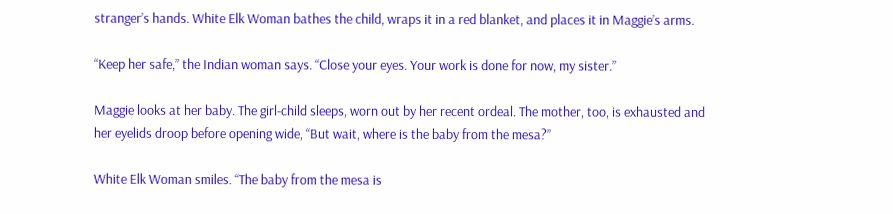stranger’s hands. White Elk Woman bathes the child, wraps it in a red blanket, and places it in Maggie’s arms.

“Keep her safe,” the Indian woman says. “Close your eyes. Your work is done for now, my sister.”

Maggie looks at her baby. The girl-child sleeps, worn out by her recent ordeal. The mother, too, is exhausted and her eyelids droop before opening wide, “But wait, where is the baby from the mesa?”

White Elk Woman smiles. “The baby from the mesa is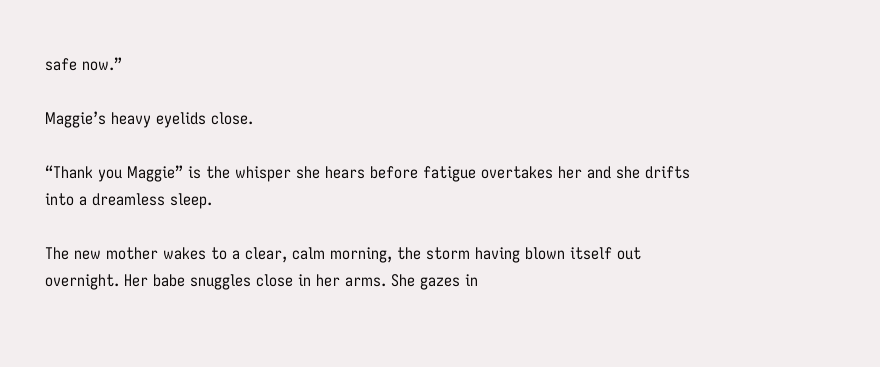safe now.”

Maggie’s heavy eyelids close.

“Thank you Maggie” is the whisper she hears before fatigue overtakes her and she drifts into a dreamless sleep.

The new mother wakes to a clear, calm morning, the storm having blown itself out overnight. Her babe snuggles close in her arms. She gazes in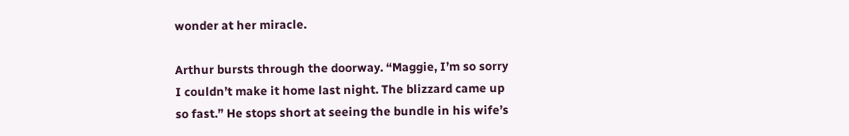wonder at her miracle.

Arthur bursts through the doorway. “Maggie, I’m so sorry I couldn’t make it home last night. The blizzard came up so fast.” He stops short at seeing the bundle in his wife’s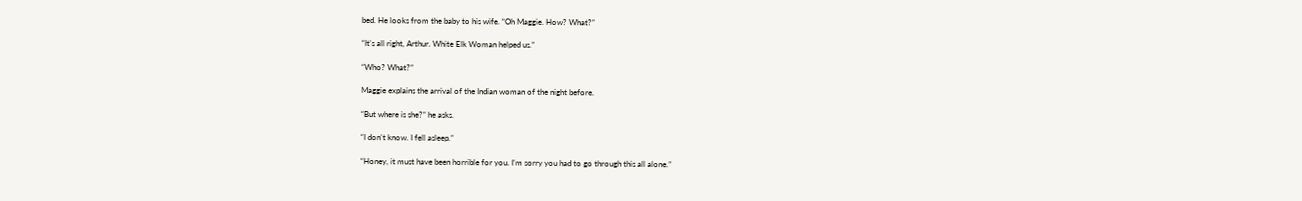bed. He looks from the baby to his wife. “Oh Maggie. How? What?”

“It’s all right, Arthur. White Elk Woman helped us.”

“Who? What?”

Maggie explains the arrival of the Indian woman of the night before.

“But where is she?” he asks.

“I don’t know. I fell asleep.”

“Honey, it must have been horrible for you. I’m sorry you had to go through this all alone.”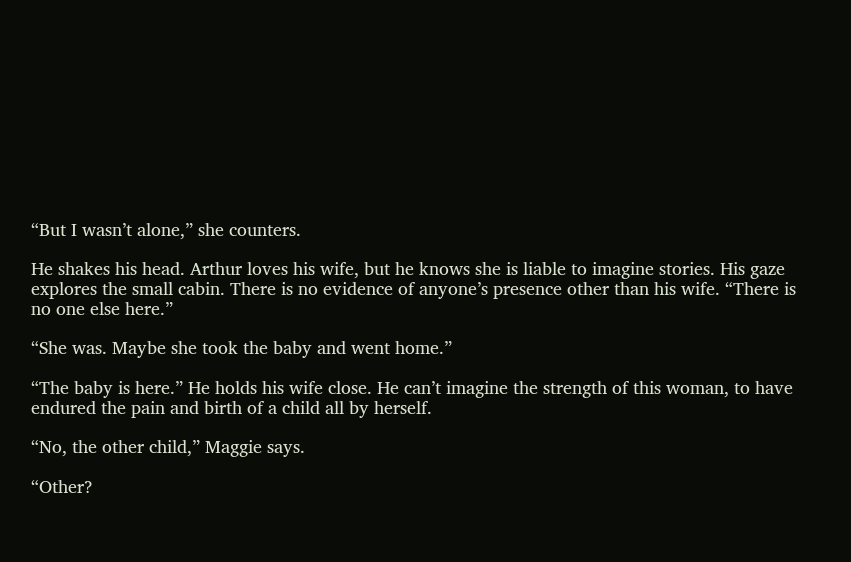“But I wasn’t alone,” she counters.

He shakes his head. Arthur loves his wife, but he knows she is liable to imagine stories. His gaze explores the small cabin. There is no evidence of anyone’s presence other than his wife. “There is no one else here.”

“She was. Maybe she took the baby and went home.”

“The baby is here.” He holds his wife close. He can’t imagine the strength of this woman, to have endured the pain and birth of a child all by herself.

“No, the other child,” Maggie says.

“Other?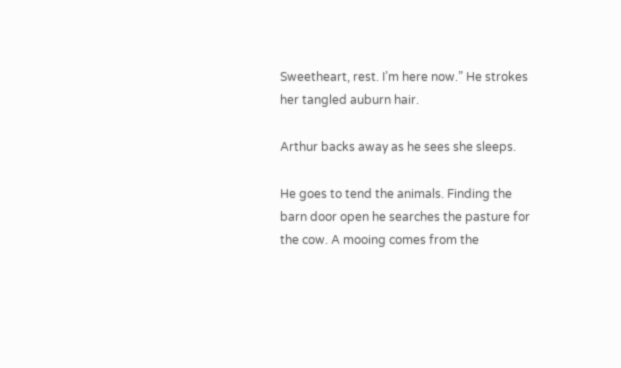Sweetheart, rest. I’m here now.” He strokes her tangled auburn hair.

Arthur backs away as he sees she sleeps.

He goes to tend the animals. Finding the barn door open he searches the pasture for the cow. A mooing comes from the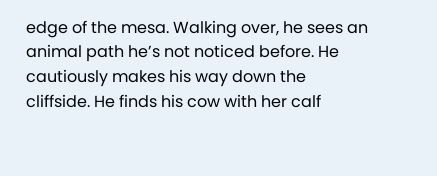edge of the mesa. Walking over, he sees an animal path he’s not noticed before. He cautiously makes his way down the cliffside. He finds his cow with her calf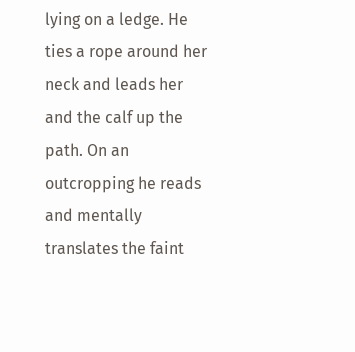lying on a ledge. He ties a rope around her neck and leads her and the calf up the path. On an outcropping he reads and mentally translates the faint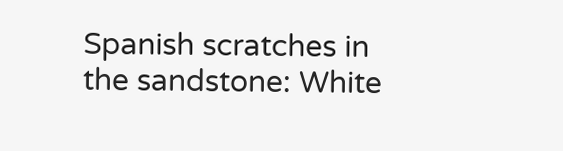Spanish scratches in the sandstone: White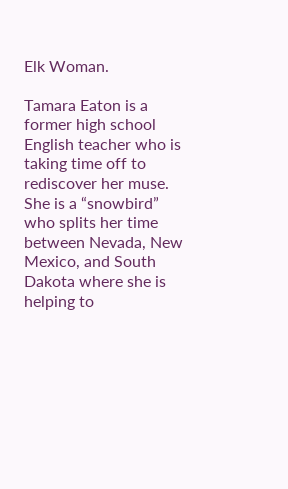Elk Woman.

Tamara Eaton is a former high school English teacher who is taking time off to rediscover her muse. She is a “snowbird” who splits her time between Nevada, New Mexico, and South Dakota where she is helping to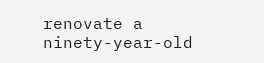renovate a ninety-year-old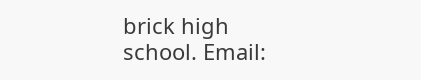brick high school. Email: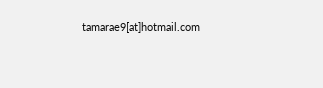tamarae9[at]hotmail.com